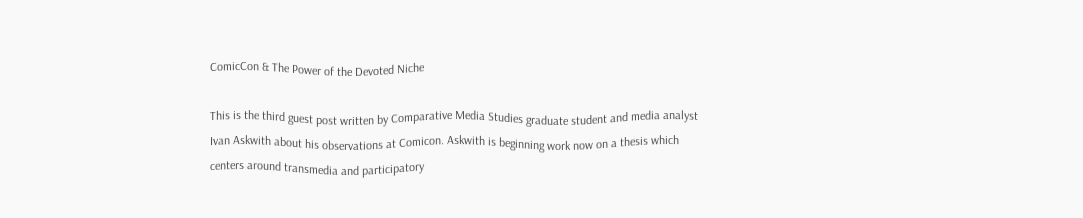ComicCon & The Power of the Devoted Niche

This is the third guest post written by Comparative Media Studies graduate student and media analyst Ivan Askwith about his observations at Comicon. Askwith is beginning work now on a thesis which centers around transmedia and participatory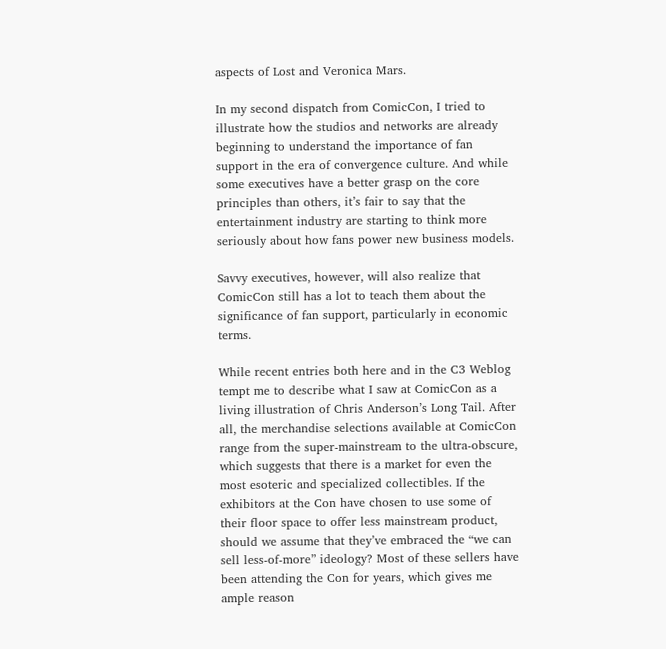aspects of Lost and Veronica Mars.

In my second dispatch from ComicCon, I tried to illustrate how the studios and networks are already beginning to understand the importance of fan support in the era of convergence culture. And while some executives have a better grasp on the core principles than others, it’s fair to say that the entertainment industry are starting to think more seriously about how fans power new business models.

Savvy executives, however, will also realize that ComicCon still has a lot to teach them about the significance of fan support, particularly in economic terms.

While recent entries both here and in the C3 Weblog tempt me to describe what I saw at ComicCon as a living illustration of Chris Anderson’s Long Tail. After all, the merchandise selections available at ComicCon range from the super-mainstream to the ultra-obscure, which suggests that there is a market for even the most esoteric and specialized collectibles. If the exhibitors at the Con have chosen to use some of their floor space to offer less mainstream product, should we assume that they’ve embraced the “we can sell less-of-more” ideology? Most of these sellers have been attending the Con for years, which gives me ample reason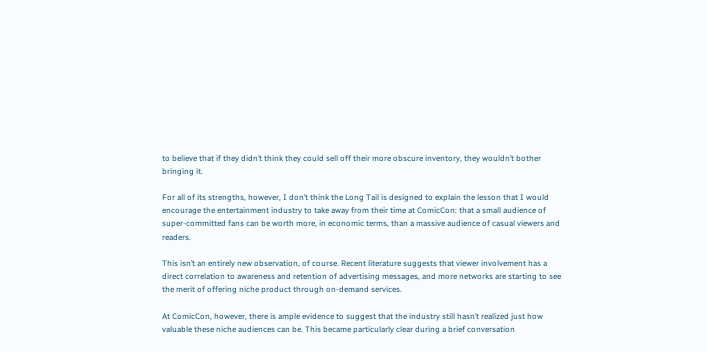to believe that if they didn’t think they could sell off their more obscure inventory, they wouldn’t bother bringing it.

For all of its strengths, however, I don’t think the Long Tail is designed to explain the lesson that I would encourage the entertainment industry to take away from their time at ComicCon: that a small audience of super-committed fans can be worth more, in economic terms, than a massive audience of casual viewers and readers.

This isn’t an entirely new observation, of course. Recent literature suggests that viewer involvement has a direct correlation to awareness and retention of advertising messages, and more networks are starting to see the merit of offering niche product through on-demand services.

At ComicCon, however, there is ample evidence to suggest that the industry still hasn’t realized just how valuable these niche audiences can be. This became particularly clear during a brief conversation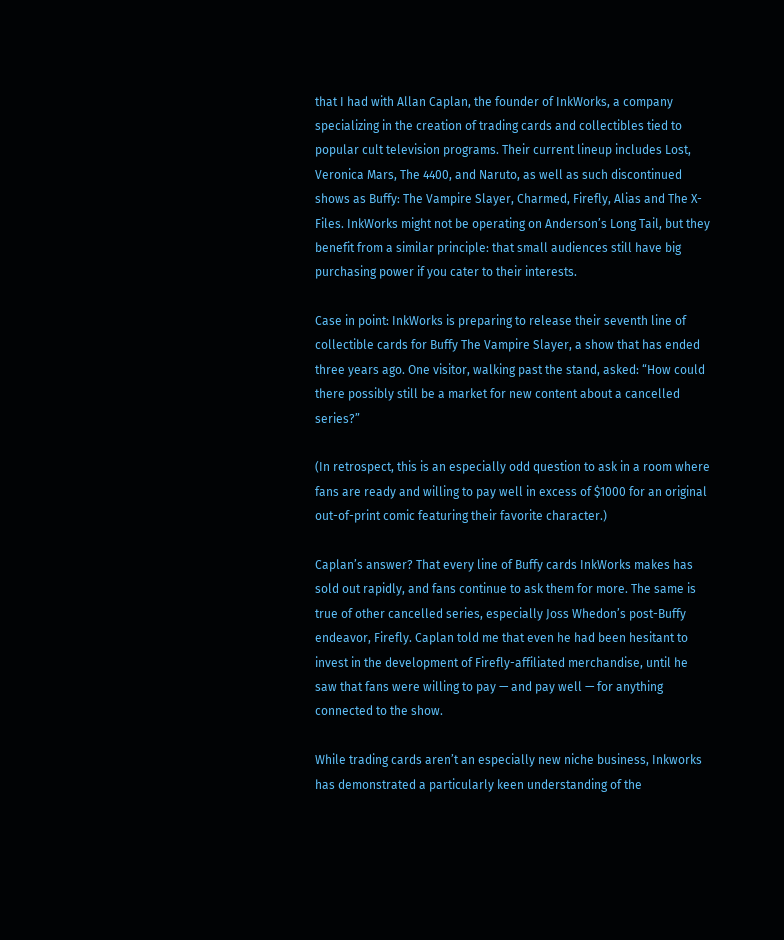that I had with Allan Caplan, the founder of InkWorks, a company specializing in the creation of trading cards and collectibles tied to popular cult television programs. Their current lineup includes Lost, Veronica Mars, The 4400, and Naruto, as well as such discontinued shows as Buffy: The Vampire Slayer, Charmed, Firefly, Alias and The X-Files. InkWorks might not be operating on Anderson’s Long Tail, but they benefit from a similar principle: that small audiences still have big purchasing power if you cater to their interests.

Case in point: InkWorks is preparing to release their seventh line of collectible cards for Buffy The Vampire Slayer, a show that has ended three years ago. One visitor, walking past the stand, asked: “How could there possibly still be a market for new content about a cancelled series?”

(In retrospect, this is an especially odd question to ask in a room where fans are ready and willing to pay well in excess of $1000 for an original out-of-print comic featuring their favorite character.)

Caplan’s answer? That every line of Buffy cards InkWorks makes has sold out rapidly, and fans continue to ask them for more. The same is true of other cancelled series, especially Joss Whedon’s post-Buffy endeavor, Firefly. Caplan told me that even he had been hesitant to invest in the development of Firefly-affiliated merchandise, until he saw that fans were willing to pay — and pay well — for anything connected to the show.

While trading cards aren’t an especially new niche business, Inkworks has demonstrated a particularly keen understanding of the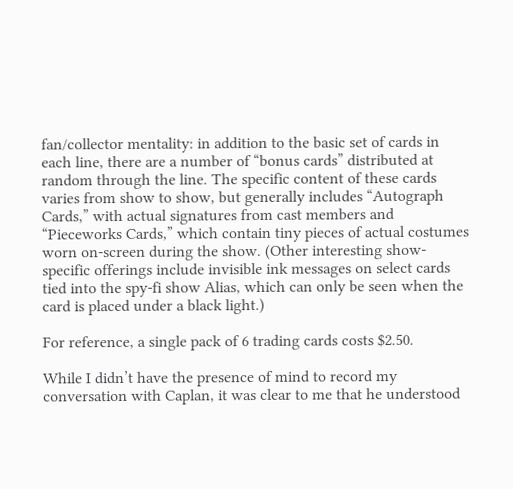fan/collector mentality: in addition to the basic set of cards in each line, there are a number of “bonus cards” distributed at random through the line. The specific content of these cards varies from show to show, but generally includes “Autograph Cards,” with actual signatures from cast members and “Pieceworks Cards,” which contain tiny pieces of actual costumes worn on-screen during the show. (Other interesting show-specific offerings include invisible ink messages on select cards tied into the spy-fi show Alias, which can only be seen when the card is placed under a black light.)

For reference, a single pack of 6 trading cards costs $2.50.

While I didn’t have the presence of mind to record my conversation with Caplan, it was clear to me that he understood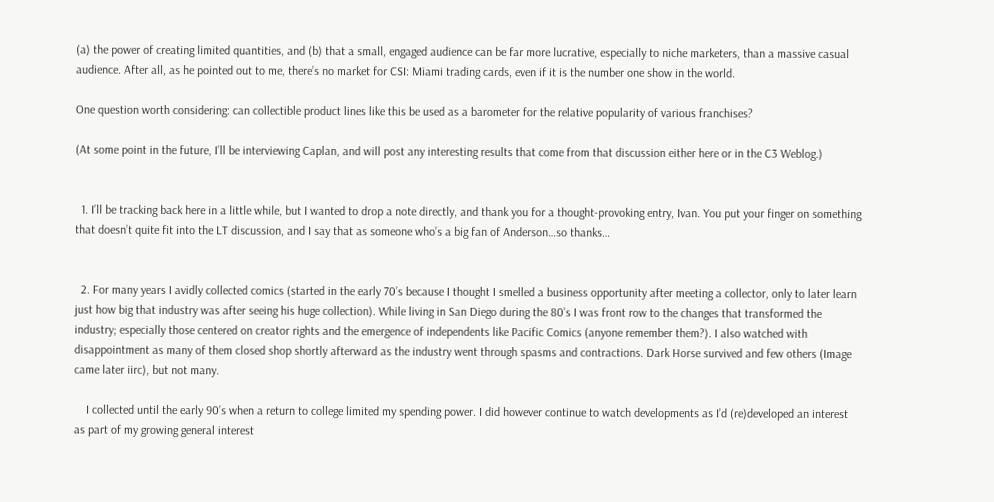(a) the power of creating limited quantities, and (b) that a small, engaged audience can be far more lucrative, especially to niche marketers, than a massive casual audience. After all, as he pointed out to me, there’s no market for CSI: Miami trading cards, even if it is the number one show in the world.

One question worth considering: can collectible product lines like this be used as a barometer for the relative popularity of various franchises?

(At some point in the future, I’ll be interviewing Caplan, and will post any interesting results that come from that discussion either here or in the C3 Weblog.)


  1. I’ll be tracking back here in a little while, but I wanted to drop a note directly, and thank you for a thought-provoking entry, Ivan. You put your finger on something that doesn’t quite fit into the LT discussion, and I say that as someone who’s a big fan of Anderson…so thanks…


  2. For many years I avidly collected comics (started in the early 70’s because I thought I smelled a business opportunity after meeting a collector, only to later learn just how big that industry was after seeing his huge collection). While living in San Diego during the 80’s I was front row to the changes that transformed the industry; especially those centered on creator rights and the emergence of independents like Pacific Comics (anyone remember them?). I also watched with disappointment as many of them closed shop shortly afterward as the industry went through spasms and contractions. Dark Horse survived and few others (Image came later iirc), but not many.

    I collected until the early 90’s when a return to college limited my spending power. I did however continue to watch developments as I’d (re)developed an interest as part of my growing general interest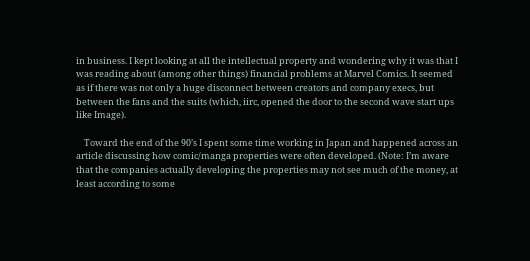in business. I kept looking at all the intellectual property and wondering why it was that I was reading about (among other things) financial problems at Marvel Comics. It seemed as if there was not only a huge disconnect between creators and company execs, but between the fans and the suits (which, iirc, opened the door to the second wave start ups like Image).

    Toward the end of the 90’s I spent some time working in Japan and happened across an article discussing how comic/manga properties were often developed. (Note: I’m aware that the companies actually developing the properties may not see much of the money, at least according to some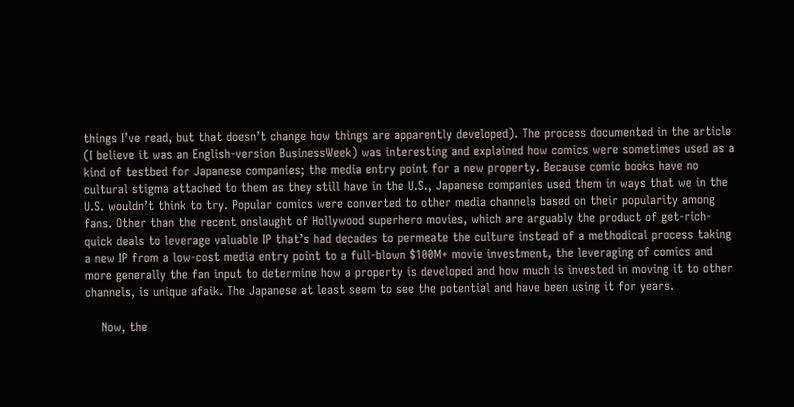things I’ve read, but that doesn’t change how things are apparently developed). The process documented in the article (I believe it was an English-version BusinessWeek) was interesting and explained how comics were sometimes used as a kind of testbed for Japanese companies; the media entry point for a new property. Because comic books have no cultural stigma attached to them as they still have in the U.S., Japanese companies used them in ways that we in the U.S. wouldn’t think to try. Popular comics were converted to other media channels based on their popularity among fans. Other than the recent onslaught of Hollywood superhero movies, which are arguably the product of get-rich-quick deals to leverage valuable IP that’s had decades to permeate the culture instead of a methodical process taking a new IP from a low-cost media entry point to a full-blown $100M+ movie investment, the leveraging of comics and more generally the fan input to determine how a property is developed and how much is invested in moving it to other channels, is unique afaik. The Japanese at least seem to see the potential and have been using it for years.

    Now, the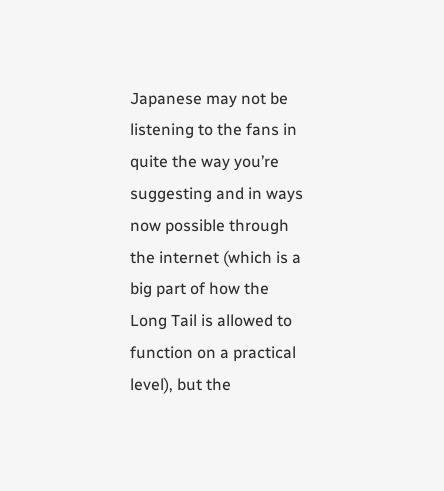Japanese may not be listening to the fans in quite the way you’re suggesting and in ways now possible through the internet (which is a big part of how the Long Tail is allowed to function on a practical level), but the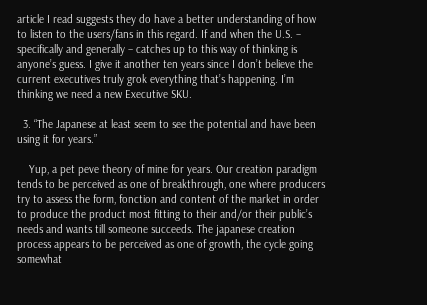article I read suggests they do have a better understanding of how to listen to the users/fans in this regard. If and when the U.S. – specifically and generally – catches up to this way of thinking is anyone’s guess. I give it another ten years since I don’t believe the current executives truly grok everything that’s happening. I’m thinking we need a new Executive SKU.

  3. “The Japanese at least seem to see the potential and have been using it for years.”

    Yup, a pet peve theory of mine for years. Our creation paradigm tends to be perceived as one of breakthrough, one where producers try to assess the form, fonction and content of the market in order to produce the product most fitting to their and/or their public’s needs and wants till someone succeeds. The japanese creation process appears to be perceived as one of growth, the cycle going somewhat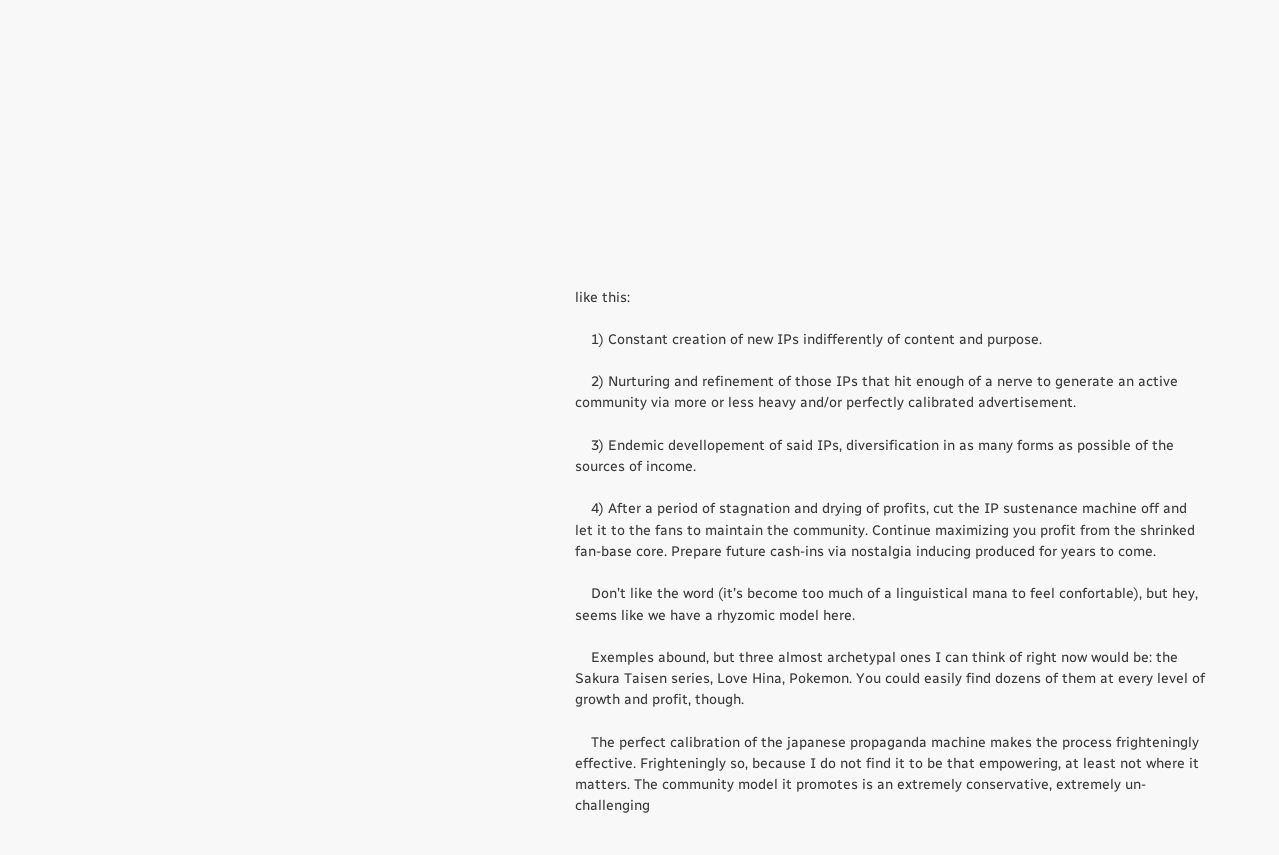like this:

    1) Constant creation of new IPs indifferently of content and purpose.

    2) Nurturing and refinement of those IPs that hit enough of a nerve to generate an active community via more or less heavy and/or perfectly calibrated advertisement.

    3) Endemic devellopement of said IPs, diversification in as many forms as possible of the sources of income.

    4) After a period of stagnation and drying of profits, cut the IP sustenance machine off and let it to the fans to maintain the community. Continue maximizing you profit from the shrinked fan-base core. Prepare future cash-ins via nostalgia inducing produced for years to come.

    Don’t like the word (it’s become too much of a linguistical mana to feel confortable), but hey, seems like we have a rhyzomic model here.

    Exemples abound, but three almost archetypal ones I can think of right now would be: the Sakura Taisen series, Love Hina, Pokemon. You could easily find dozens of them at every level of growth and profit, though.

    The perfect calibration of the japanese propaganda machine makes the process frighteningly effective. Frighteningly so, because I do not find it to be that empowering, at least not where it matters. The community model it promotes is an extremely conservative, extremely un-challenging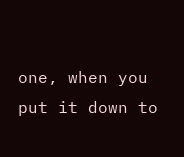one, when you put it down to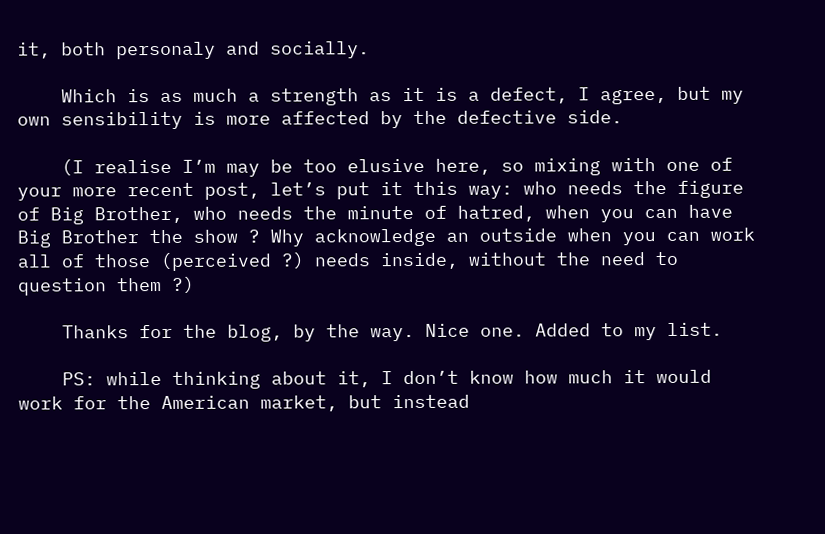it, both personaly and socially.

    Which is as much a strength as it is a defect, I agree, but my own sensibility is more affected by the defective side.

    (I realise I’m may be too elusive here, so mixing with one of your more recent post, let’s put it this way: who needs the figure of Big Brother, who needs the minute of hatred, when you can have Big Brother the show ? Why acknowledge an outside when you can work all of those (perceived ?) needs inside, without the need to question them ?)

    Thanks for the blog, by the way. Nice one. Added to my list.

    PS: while thinking about it, I don’t know how much it would work for the American market, but instead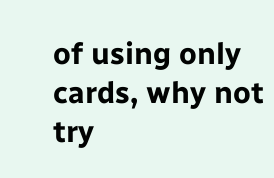of using only cards, why not try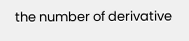the number of derivative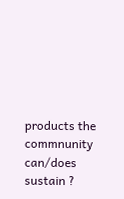products the commnunity can/does sustain ?